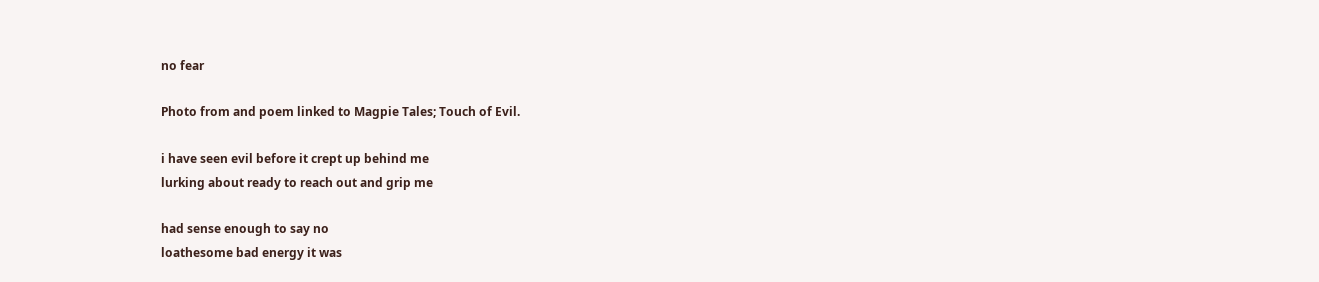no fear

Photo from and poem linked to Magpie Tales; Touch of Evil.

i have seen evil before it crept up behind me
lurking about ready to reach out and grip me

had sense enough to say no
loathesome bad energy it was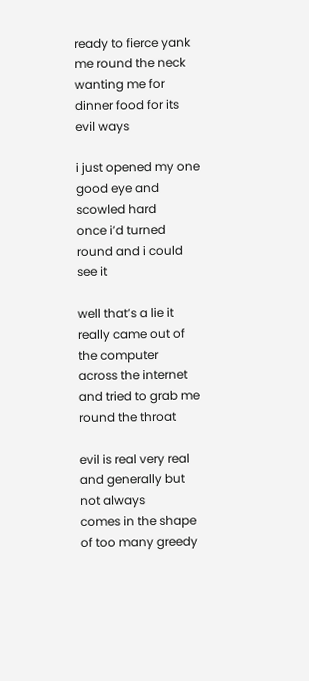ready to fierce yank me round the neck
wanting me for dinner food for its evil ways

i just opened my one good eye and scowled hard
once i’d turned round and i could see it

well that’s a lie it really came out of the computer
across the internet and tried to grab me round the throat

evil is real very real and generally but not always
comes in the shape of too many greedy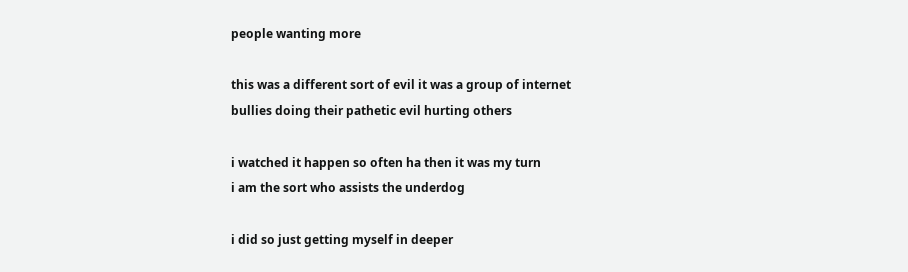people wanting more

this was a different sort of evil it was a group of internet
bullies doing their pathetic evil hurting others

i watched it happen so often ha then it was my turn
i am the sort who assists the underdog

i did so just getting myself in deeper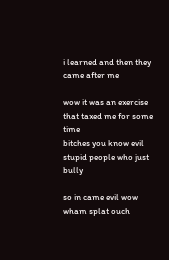i learned and then they came after me

wow it was an exercise that taxed me for some time
bitches you know evil stupid people who just bully

so in came evil wow wham splat ouch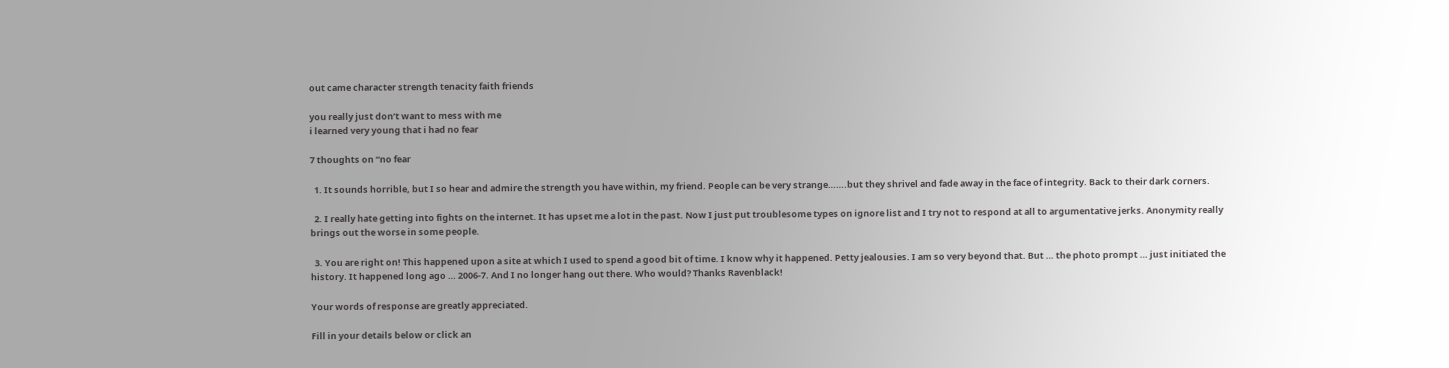out came character strength tenacity faith friends

you really just don’t want to mess with me
i learned very young that i had no fear

7 thoughts on “no fear

  1. It sounds horrible, but I so hear and admire the strength you have within, my friend. People can be very strange…….but they shrivel and fade away in the face of integrity. Back to their dark corners.

  2. I really hate getting into fights on the internet. It has upset me a lot in the past. Now I just put troublesome types on ignore list and I try not to respond at all to argumentative jerks. Anonymity really brings out the worse in some people.

  3. You are right on! This happened upon a site at which I used to spend a good bit of time. I know why it happened. Petty jealousies. I am so very beyond that. But … the photo prompt … just initiated the history. It happened long ago … 2006-7. And I no longer hang out there. Who would? Thanks Ravenblack!

Your words of response are greatly appreciated.

Fill in your details below or click an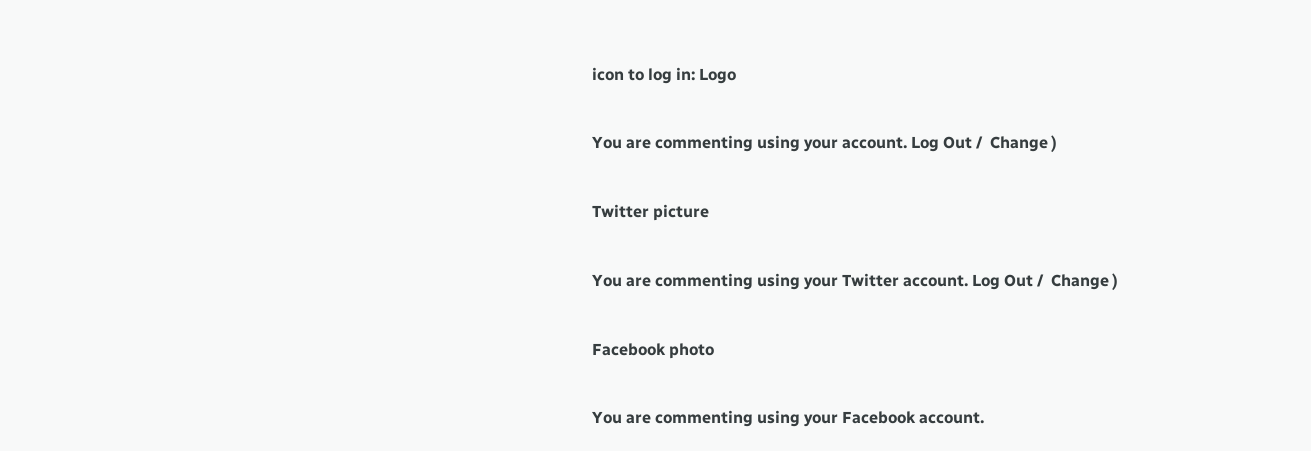icon to log in: Logo

You are commenting using your account. Log Out /  Change )

Twitter picture

You are commenting using your Twitter account. Log Out /  Change )

Facebook photo

You are commenting using your Facebook account.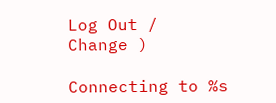Log Out /  Change )

Connecting to %s